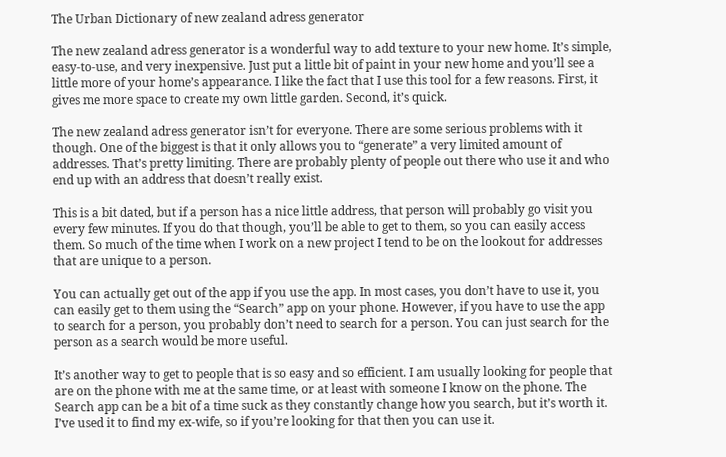The Urban Dictionary of new zealand adress generator

The new zealand adress generator is a wonderful way to add texture to your new home. It’s simple, easy-to-use, and very inexpensive. Just put a little bit of paint in your new home and you’ll see a little more of your home’s appearance. I like the fact that I use this tool for a few reasons. First, it gives me more space to create my own little garden. Second, it’s quick.

The new zealand adress generator isn’t for everyone. There are some serious problems with it though. One of the biggest is that it only allows you to “generate” a very limited amount of addresses. That’s pretty limiting. There are probably plenty of people out there who use it and who end up with an address that doesn’t really exist.

This is a bit dated, but if a person has a nice little address, that person will probably go visit you every few minutes. If you do that though, you’ll be able to get to them, so you can easily access them. So much of the time when I work on a new project I tend to be on the lookout for addresses that are unique to a person.

You can actually get out of the app if you use the app. In most cases, you don’t have to use it, you can easily get to them using the “Search” app on your phone. However, if you have to use the app to search for a person, you probably don’t need to search for a person. You can just search for the person as a search would be more useful.

It’s another way to get to people that is so easy and so efficient. I am usually looking for people that are on the phone with me at the same time, or at least with someone I know on the phone. The Search app can be a bit of a time suck as they constantly change how you search, but it’s worth it. I’ve used it to find my ex-wife, so if you’re looking for that then you can use it.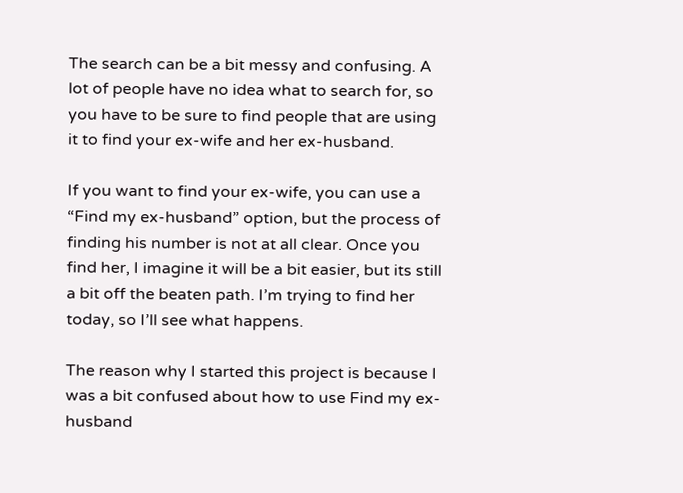The search can be a bit messy and confusing. A lot of people have no idea what to search for, so you have to be sure to find people that are using it to find your ex-wife and her ex-husband.

If you want to find your ex-wife, you can use a “Find my ex-husband” option, but the process of finding his number is not at all clear. Once you find her, I imagine it will be a bit easier, but its still a bit off the beaten path. I’m trying to find her today, so I’ll see what happens.

The reason why I started this project is because I was a bit confused about how to use Find my ex-husband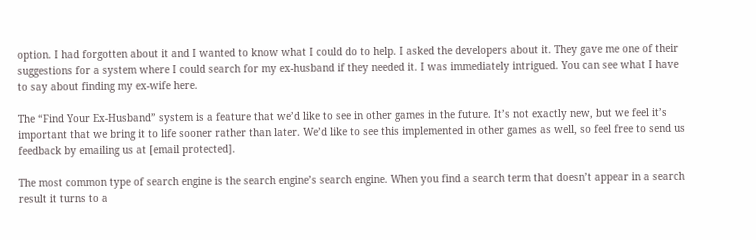option. I had forgotten about it and I wanted to know what I could do to help. I asked the developers about it. They gave me one of their suggestions for a system where I could search for my ex-husband if they needed it. I was immediately intrigued. You can see what I have to say about finding my ex-wife here.

The “Find Your Ex-Husband” system is a feature that we’d like to see in other games in the future. It’s not exactly new, but we feel it’s important that we bring it to life sooner rather than later. We’d like to see this implemented in other games as well, so feel free to send us feedback by emailing us at [email protected].

The most common type of search engine is the search engine’s search engine. When you find a search term that doesn’t appear in a search result it turns to a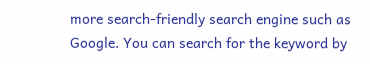more search-friendly search engine such as Google. You can search for the keyword by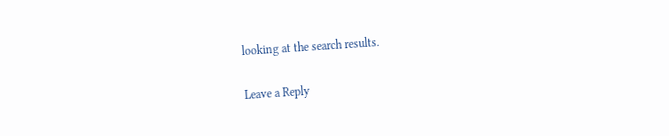looking at the search results.

Leave a Reply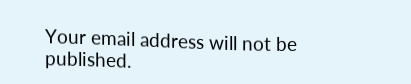Your email address will not be published.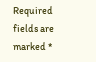Required fields are marked *